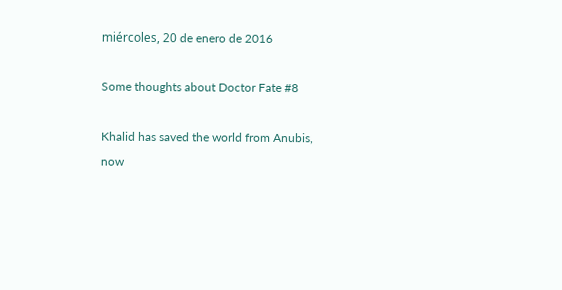miércoles, 20 de enero de 2016

Some thoughts about Doctor Fate #8

Khalid has saved the world from Anubis, now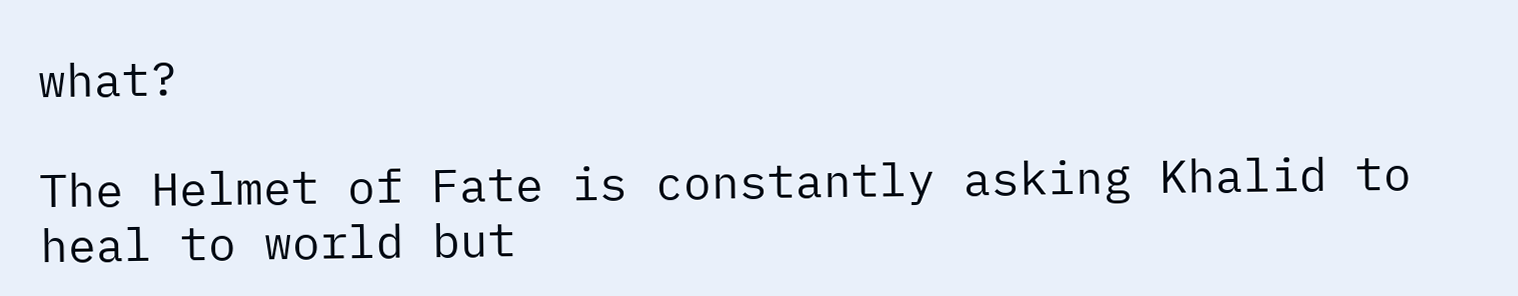what?

The Helmet of Fate is constantly asking Khalid to heal to world but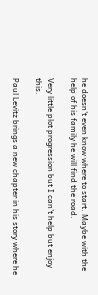he doesn't even know where to start. Maybe with the help of his family he will find the road.

Very little plot progression but I can't help but enjoy this.

Paul Levitz brings a new chapter in his story where he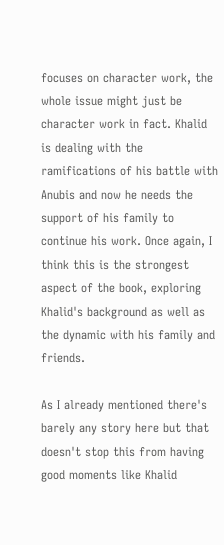focuses on character work, the whole issue might just be character work in fact. Khalid is dealing with the ramifications of his battle with Anubis and now he needs the support of his family to continue his work. Once again, I think this is the strongest aspect of the book, exploring Khalid's background as well as the dynamic with his family and friends.

As I already mentioned there's barely any story here but that doesn't stop this from having good moments like Khalid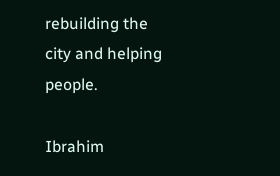rebuilding the city and helping people.

Ibrahim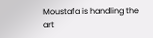Moustafa is handling the art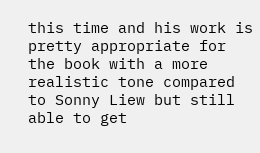this time and his work is pretty appropriate for the book with a more realistic tone compared to Sonny Liew but still able to get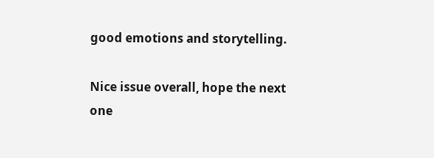good emotions and storytelling.

Nice issue overall, hope the next one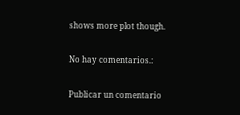shows more plot though.

No hay comentarios.:

Publicar un comentario